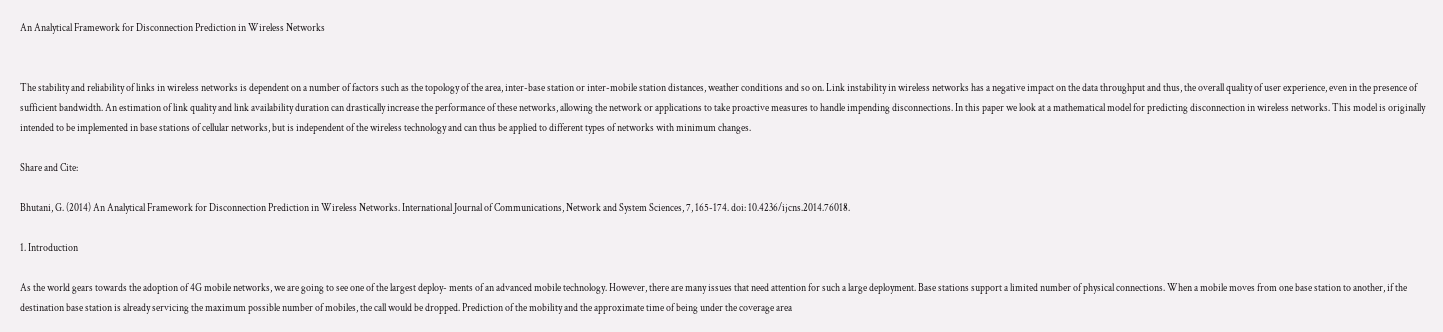An Analytical Framework for Disconnection Prediction in Wireless Networks


The stability and reliability of links in wireless networks is dependent on a number of factors such as the topology of the area, inter-base station or inter-mobile station distances, weather conditions and so on. Link instability in wireless networks has a negative impact on the data throughput and thus, the overall quality of user experience, even in the presence of sufficient bandwidth. An estimation of link quality and link availability duration can drastically increase the performance of these networks, allowing the network or applications to take proactive measures to handle impending disconnections. In this paper we look at a mathematical model for predicting disconnection in wireless networks. This model is originally intended to be implemented in base stations of cellular networks, but is independent of the wireless technology and can thus be applied to different types of networks with minimum changes.

Share and Cite:

Bhutani, G. (2014) An Analytical Framework for Disconnection Prediction in Wireless Networks. International Journal of Communications, Network and System Sciences, 7, 165-174. doi: 10.4236/ijcns.2014.76018.

1. Introduction

As the world gears towards the adoption of 4G mobile networks, we are going to see one of the largest deploy- ments of an advanced mobile technology. However, there are many issues that need attention for such a large deployment. Base stations support a limited number of physical connections. When a mobile moves from one base station to another, if the destination base station is already servicing the maximum possible number of mobiles, the call would be dropped. Prediction of the mobility and the approximate time of being under the coverage area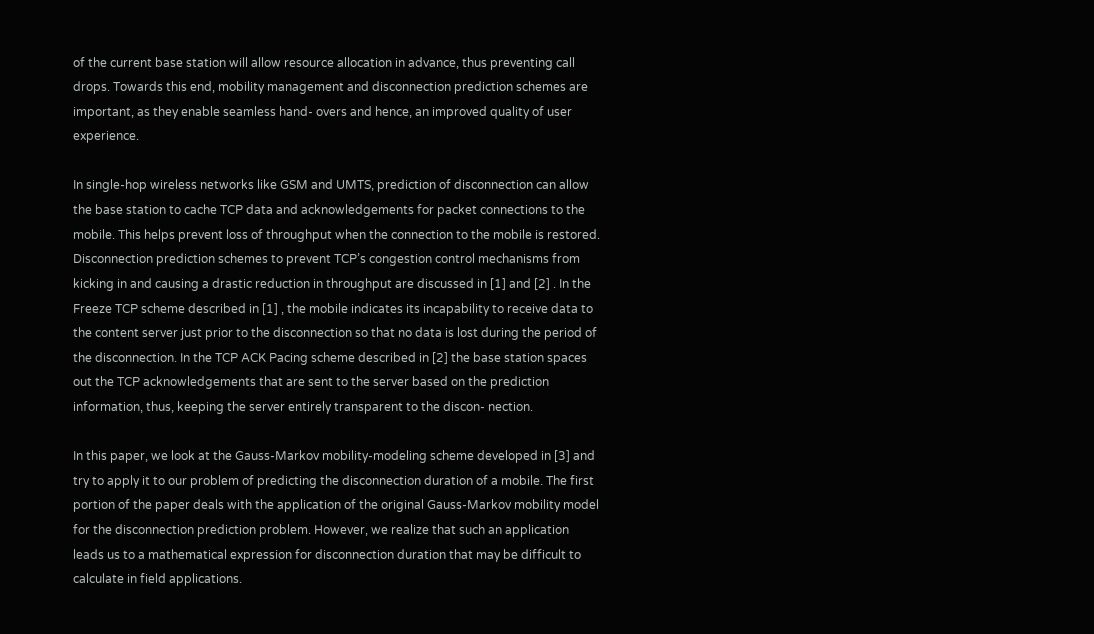of the current base station will allow resource allocation in advance, thus preventing call drops. Towards this end, mobility management and disconnection prediction schemes are important, as they enable seamless hand- overs and hence, an improved quality of user experience.

In single-hop wireless networks like GSM and UMTS, prediction of disconnection can allow the base station to cache TCP data and acknowledgements for packet connections to the mobile. This helps prevent loss of throughput when the connection to the mobile is restored. Disconnection prediction schemes to prevent TCP’s congestion control mechanisms from kicking in and causing a drastic reduction in throughput are discussed in [1] and [2] . In the Freeze TCP scheme described in [1] , the mobile indicates its incapability to receive data to the content server just prior to the disconnection so that no data is lost during the period of the disconnection. In the TCP ACK Pacing scheme described in [2] the base station spaces out the TCP acknowledgements that are sent to the server based on the prediction information, thus, keeping the server entirely transparent to the discon- nection.

In this paper, we look at the Gauss-Markov mobility-modeling scheme developed in [3] and try to apply it to our problem of predicting the disconnection duration of a mobile. The first portion of the paper deals with the application of the original Gauss-Markov mobility model for the disconnection prediction problem. However, we realize that such an application leads us to a mathematical expression for disconnection duration that may be difficult to calculate in field applications.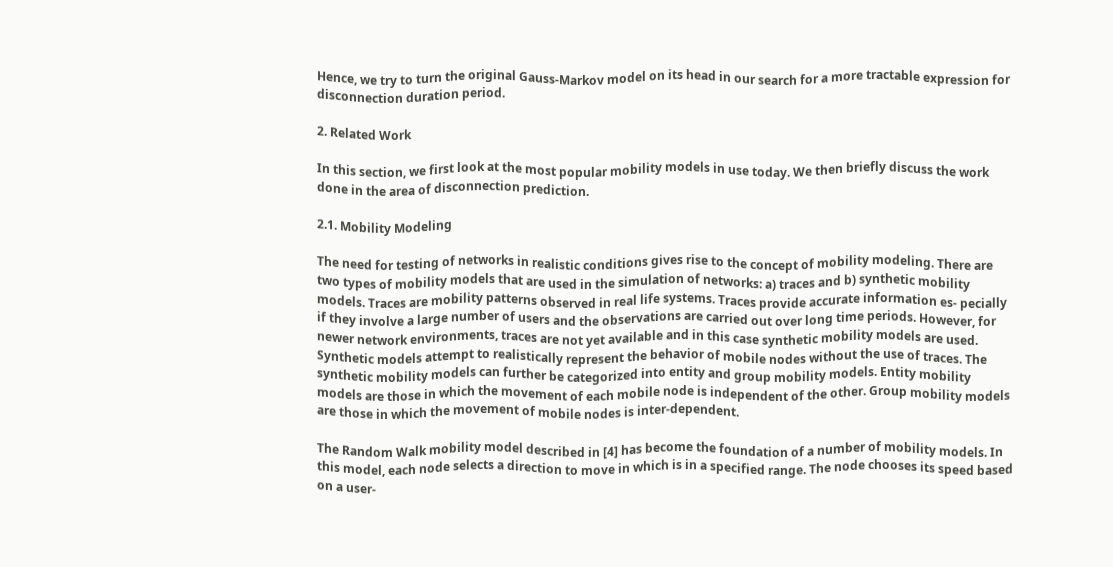Hence, we try to turn the original Gauss-Markov model on its head in our search for a more tractable expression for disconnection duration period.

2. Related Work

In this section, we first look at the most popular mobility models in use today. We then briefly discuss the work done in the area of disconnection prediction.

2.1. Mobility Modeling

The need for testing of networks in realistic conditions gives rise to the concept of mobility modeling. There are two types of mobility models that are used in the simulation of networks: a) traces and b) synthetic mobility models. Traces are mobility patterns observed in real life systems. Traces provide accurate information es- pecially if they involve a large number of users and the observations are carried out over long time periods. However, for newer network environments, traces are not yet available and in this case synthetic mobility models are used. Synthetic models attempt to realistically represent the behavior of mobile nodes without the use of traces. The synthetic mobility models can further be categorized into entity and group mobility models. Entity mobility models are those in which the movement of each mobile node is independent of the other. Group mobility models are those in which the movement of mobile nodes is inter-dependent.

The Random Walk mobility model described in [4] has become the foundation of a number of mobility models. In this model, each node selects a direction to move in which is in a specified range. The node chooses its speed based on a user-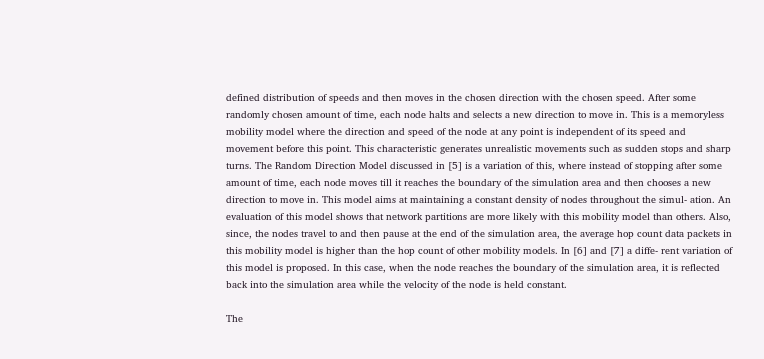defined distribution of speeds and then moves in the chosen direction with the chosen speed. After some randomly chosen amount of time, each node halts and selects a new direction to move in. This is a memoryless mobility model where the direction and speed of the node at any point is independent of its speed and movement before this point. This characteristic generates unrealistic movements such as sudden stops and sharp turns. The Random Direction Model discussed in [5] is a variation of this, where instead of stopping after some amount of time, each node moves till it reaches the boundary of the simulation area and then chooses a new direction to move in. This model aims at maintaining a constant density of nodes throughout the simul- ation. An evaluation of this model shows that network partitions are more likely with this mobility model than others. Also, since, the nodes travel to and then pause at the end of the simulation area, the average hop count data packets in this mobility model is higher than the hop count of other mobility models. In [6] and [7] a diffe- rent variation of this model is proposed. In this case, when the node reaches the boundary of the simulation area, it is reflected back into the simulation area while the velocity of the node is held constant.

The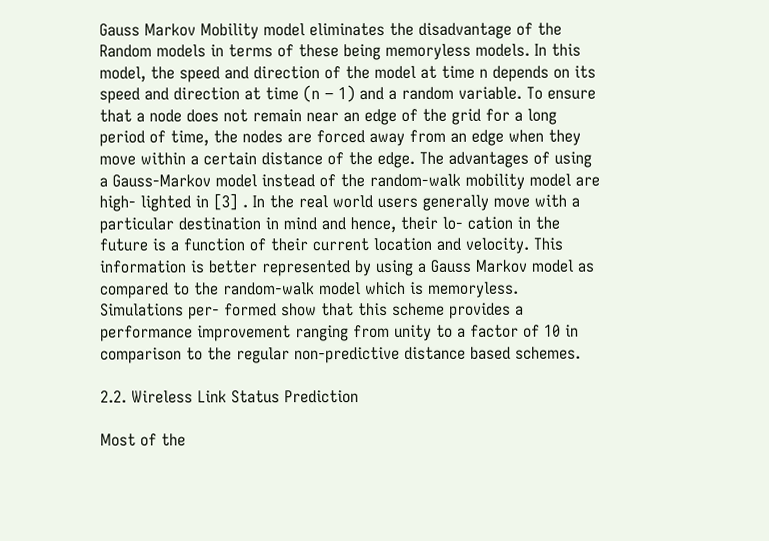Gauss Markov Mobility model eliminates the disadvantage of the Random models in terms of these being memoryless models. In this model, the speed and direction of the model at time n depends on its speed and direction at time (n − 1) and a random variable. To ensure that a node does not remain near an edge of the grid for a long period of time, the nodes are forced away from an edge when they move within a certain distance of the edge. The advantages of using a Gauss-Markov model instead of the random-walk mobility model are high- lighted in [3] . In the real world users generally move with a particular destination in mind and hence, their lo- cation in the future is a function of their current location and velocity. This information is better represented by using a Gauss Markov model as compared to the random-walk model which is memoryless. Simulations per- formed show that this scheme provides a performance improvement ranging from unity to a factor of 10 in comparison to the regular non-predictive distance based schemes.

2.2. Wireless Link Status Prediction

Most of the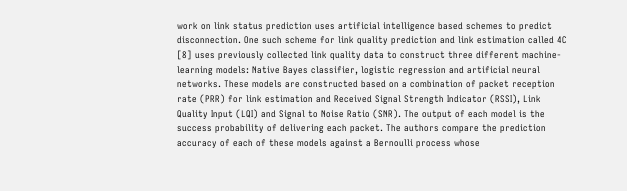work on link status prediction uses artificial intelligence based schemes to predict disconnection. One such scheme for link quality prediction and link estimation called 4C [8] uses previously collected link quality data to construct three different machine-learning models: Native Bayes classifier, logistic regression and artificial neural networks. These models are constructed based on a combination of packet reception rate (PRR) for link estimation and Received Signal Strength Indicator (RSSI), Link Quality Input (LQI) and Signal to Noise Ratio (SNR). The output of each model is the success probability of delivering each packet. The authors compare the prediction accuracy of each of these models against a Bernoulli process whose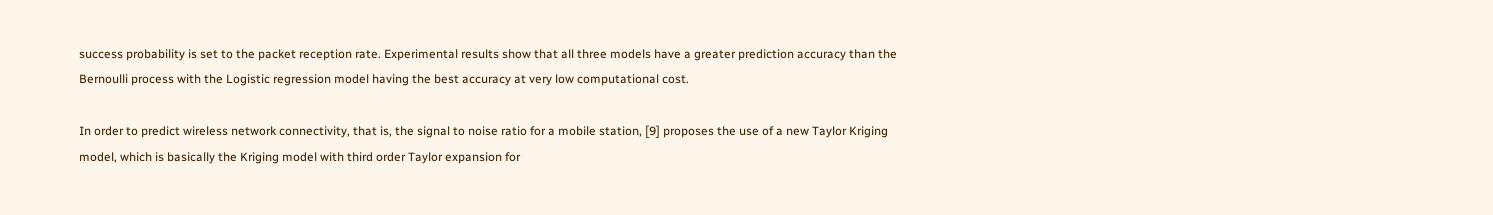success probability is set to the packet reception rate. Experimental results show that all three models have a greater prediction accuracy than the Bernoulli process with the Logistic regression model having the best accuracy at very low computational cost.

In order to predict wireless network connectivity, that is, the signal to noise ratio for a mobile station, [9] proposes the use of a new Taylor Kriging model, which is basically the Kriging model with third order Taylor expansion for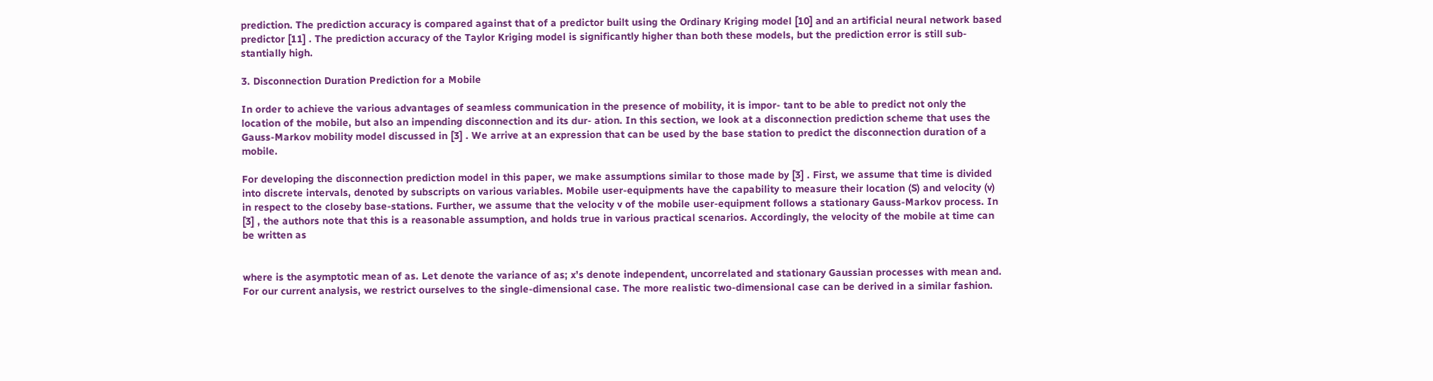prediction. The prediction accuracy is compared against that of a predictor built using the Ordinary Kriging model [10] and an artificial neural network based predictor [11] . The prediction accuracy of the Taylor Kriging model is significantly higher than both these models, but the prediction error is still sub- stantially high.

3. Disconnection Duration Prediction for a Mobile

In order to achieve the various advantages of seamless communication in the presence of mobility, it is impor- tant to be able to predict not only the location of the mobile, but also an impending disconnection and its dur- ation. In this section, we look at a disconnection prediction scheme that uses the Gauss-Markov mobility model discussed in [3] . We arrive at an expression that can be used by the base station to predict the disconnection duration of a mobile.

For developing the disconnection prediction model in this paper, we make assumptions similar to those made by [3] . First, we assume that time is divided into discrete intervals, denoted by subscripts on various variables. Mobile user-equipments have the capability to measure their location (S) and velocity (v) in respect to the closeby base-stations. Further, we assume that the velocity v of the mobile user-equipment follows a stationary Gauss-Markov process. In [3] , the authors note that this is a reasonable assumption, and holds true in various practical scenarios. Accordingly, the velocity of the mobile at time can be written as


where is the asymptotic mean of as. Let denote the variance of as; x’s denote independent, uncorrelated and stationary Gaussian processes with mean and. For our current analysis, we restrict ourselves to the single-dimensional case. The more realistic two-dimensional case can be derived in a similar fashion.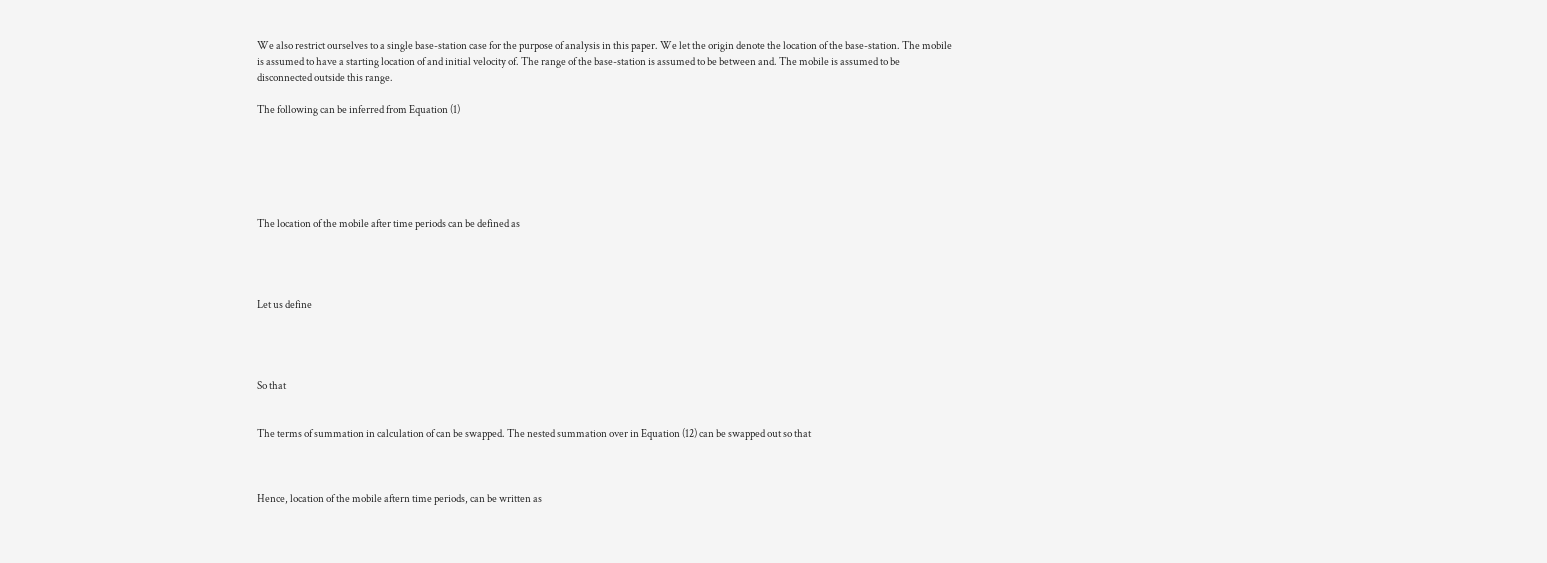We also restrict ourselves to a single base-station case for the purpose of analysis in this paper. We let the origin denote the location of the base-station. The mobile is assumed to have a starting location of and initial velocity of. The range of the base-station is assumed to be between and. The mobile is assumed to be disconnected outside this range.

The following can be inferred from Equation (1)






The location of the mobile after time periods can be defined as




Let us define




So that


The terms of summation in calculation of can be swapped. The nested summation over in Equation (12) can be swapped out so that



Hence, location of the mobile aftern time periods, can be written as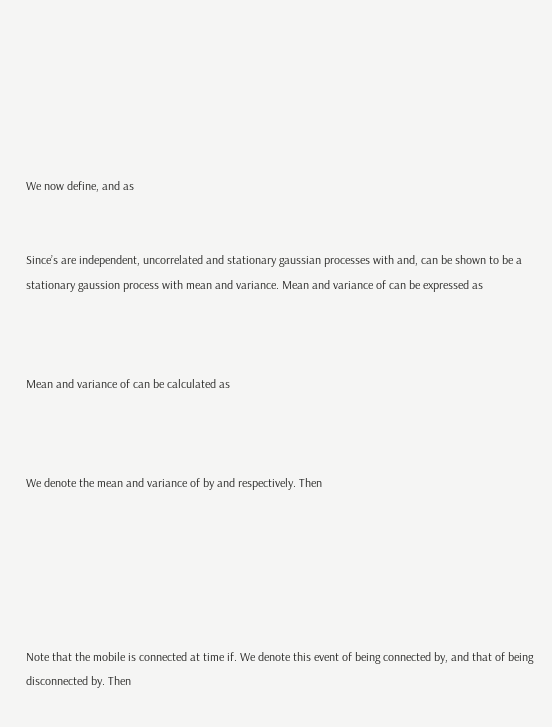We now define, and as


Since’s are independent, uncorrelated and stationary gaussian processes with and, can be shown to be a stationary gaussion process with mean and variance. Mean and variance of can be expressed as



Mean and variance of can be calculated as



We denote the mean and variance of by and respectively. Then






Note that the mobile is connected at time if. We denote this event of being connected by, and that of being disconnected by. Then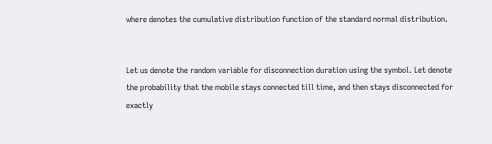where denotes the cumulative distribution function of the standard normal distribution.


Let us denote the random variable for disconnection duration using the symbol. Let denote the probability that the mobile stays connected till time, and then stays disconnected for exactly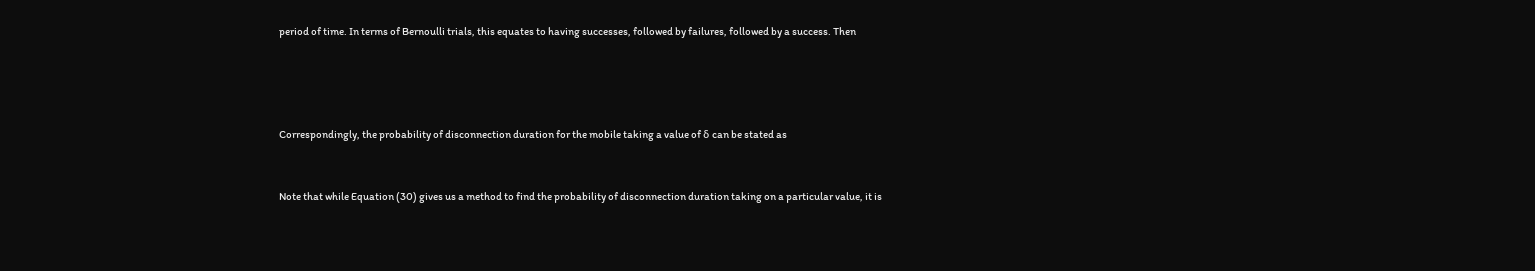period of time. In terms of Bernoulli trials, this equates to having successes, followed by failures, followed by a success. Then




Correspondingly, the probability of disconnection duration for the mobile taking a value of δ can be stated as


Note that while Equation (30) gives us a method to find the probability of disconnection duration taking on a particular value, it is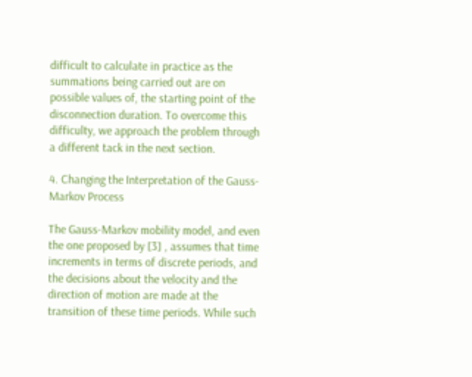difficult to calculate in practice as the summations being carried out are on possible values of, the starting point of the disconnection duration. To overcome this difficulty, we approach the problem through a different tack in the next section.

4. Changing the Interpretation of the Gauss-Markov Process

The Gauss-Markov mobility model, and even the one proposed by [3] , assumes that time increments in terms of discrete periods, and the decisions about the velocity and the direction of motion are made at the transition of these time periods. While such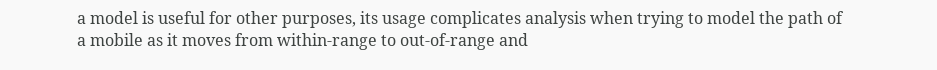a model is useful for other purposes, its usage complicates analysis when trying to model the path of a mobile as it moves from within-range to out-of-range and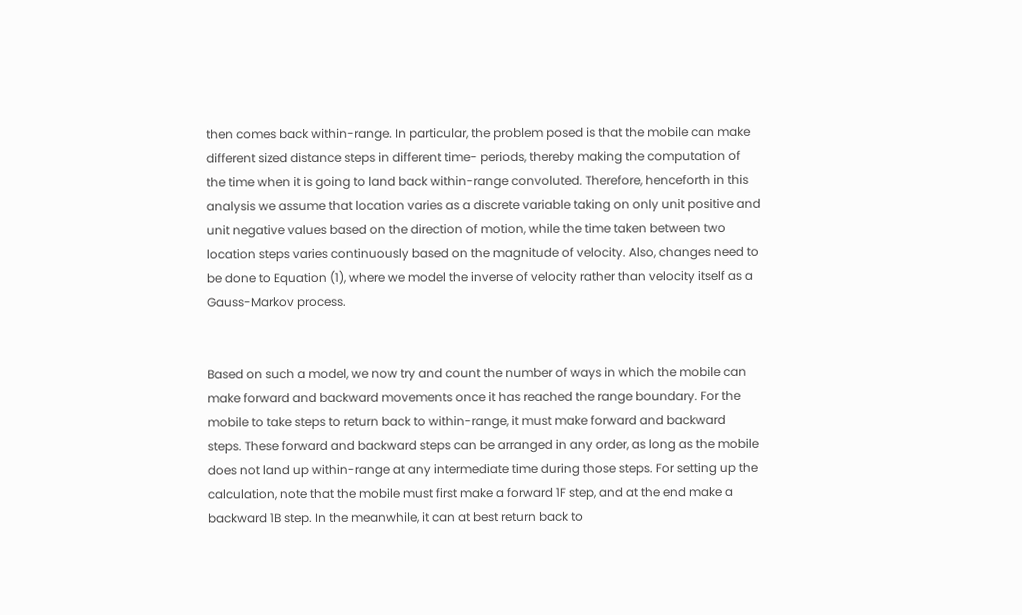then comes back within-range. In particular, the problem posed is that the mobile can make different sized distance steps in different time- periods, thereby making the computation of the time when it is going to land back within-range convoluted. Therefore, henceforth in this analysis we assume that location varies as a discrete variable taking on only unit positive and unit negative values based on the direction of motion, while the time taken between two location steps varies continuously based on the magnitude of velocity. Also, changes need to be done to Equation (1), where we model the inverse of velocity rather than velocity itself as a Gauss-Markov process.


Based on such a model, we now try and count the number of ways in which the mobile can make forward and backward movements once it has reached the range boundary. For the mobile to take steps to return back to within-range, it must make forward and backward steps. These forward and backward steps can be arranged in any order, as long as the mobile does not land up within-range at any intermediate time during those steps. For setting up the calculation, note that the mobile must first make a forward 1F step, and at the end make a backward 1B step. In the meanwhile, it can at best return back to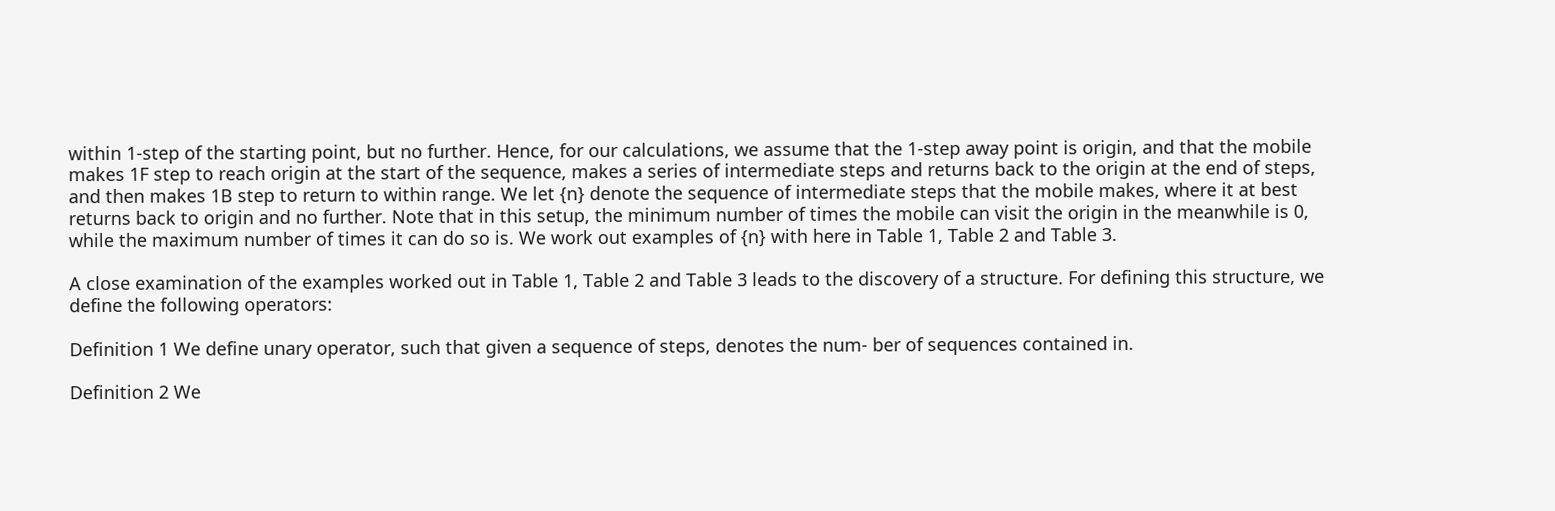within 1-step of the starting point, but no further. Hence, for our calculations, we assume that the 1-step away point is origin, and that the mobile makes 1F step to reach origin at the start of the sequence, makes a series of intermediate steps and returns back to the origin at the end of steps, and then makes 1B step to return to within range. We let {n} denote the sequence of intermediate steps that the mobile makes, where it at best returns back to origin and no further. Note that in this setup, the minimum number of times the mobile can visit the origin in the meanwhile is 0, while the maximum number of times it can do so is. We work out examples of {n} with here in Table 1, Table 2 and Table 3.

A close examination of the examples worked out in Table 1, Table 2 and Table 3 leads to the discovery of a structure. For defining this structure, we define the following operators:

Definition 1 We define unary operator, such that given a sequence of steps, denotes the num- ber of sequences contained in.

Definition 2 We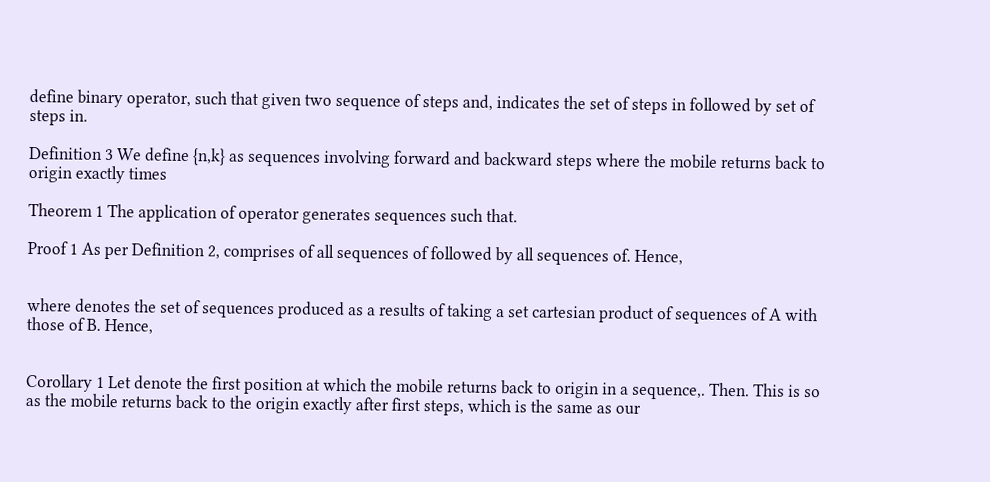define binary operator, such that given two sequence of steps and, indicates the set of steps in followed by set of steps in.

Definition 3 We define {n,k} as sequences involving forward and backward steps where the mobile returns back to origin exactly times

Theorem 1 The application of operator generates sequences such that.

Proof 1 As per Definition 2, comprises of all sequences of followed by all sequences of. Hence,


where denotes the set of sequences produced as a results of taking a set cartesian product of sequences of A with those of B. Hence,


Corollary 1 Let denote the first position at which the mobile returns back to origin in a sequence,. Then. This is so as the mobile returns back to the origin exactly after first steps, which is the same as our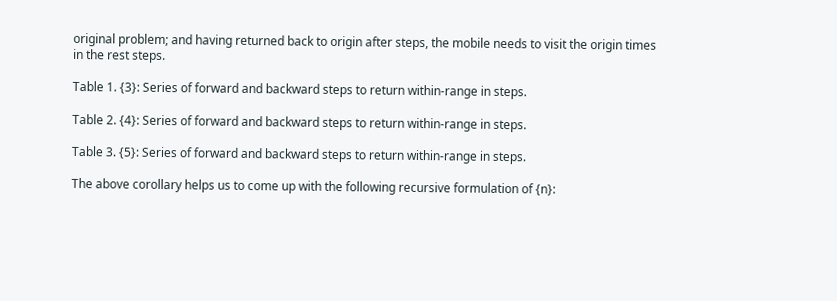original problem; and having returned back to origin after steps, the mobile needs to visit the origin times in the rest steps.

Table 1. {3}: Series of forward and backward steps to return within-range in steps.

Table 2. {4}: Series of forward and backward steps to return within-range in steps.

Table 3. {5}: Series of forward and backward steps to return within-range in steps.

The above corollary helps us to come up with the following recursive formulation of {n}: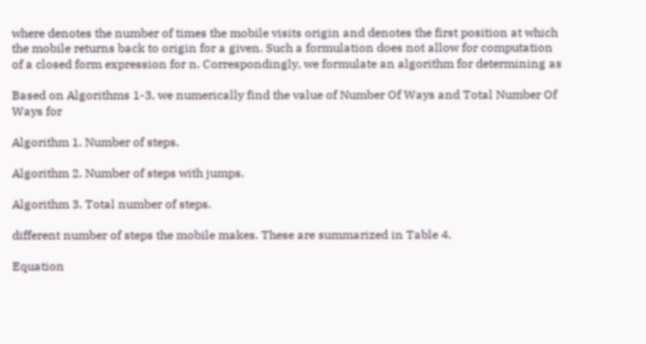where denotes the number of times the mobile visits origin and denotes the first position at which the mobile returns back to origin for a given. Such a formulation does not allow for computation of a closed form expression for n. Correspondingly, we formulate an algorithm for determining as

Based on Algorithms 1-3, we numerically find the value of Number Of Ways and Total Number Of Ways for

Algorithm 1. Number of steps.

Algorithm 2. Number of steps with jumps.

Algorithm 3. Total number of steps.

different number of steps the mobile makes. These are summarized in Table 4.

Equation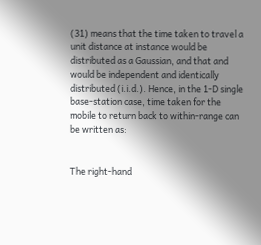(31) means that the time taken to travel a unit distance at instance would be distributed as a Gaussian, and that and would be independent and identically distributed (i.i.d.). Hence, in the 1-D single base-station case, time taken for the mobile to return back to within-range can be written as:


The right-hand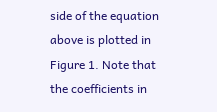side of the equation above is plotted in Figure 1. Note that the coefficients in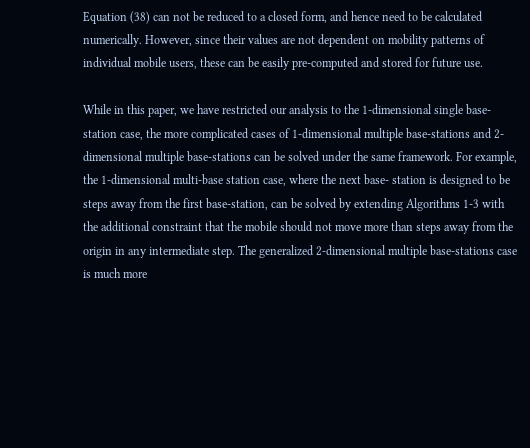Equation (38) can not be reduced to a closed form, and hence need to be calculated numerically. However, since their values are not dependent on mobility patterns of individual mobile users, these can be easily pre-computed and stored for future use.

While in this paper, we have restricted our analysis to the 1-dimensional single base-station case, the more complicated cases of 1-dimensional multiple base-stations and 2-dimensional multiple base-stations can be solved under the same framework. For example, the 1-dimensional multi-base station case, where the next base- station is designed to be steps away from the first base-station, can be solved by extending Algorithms 1-3 with the additional constraint that the mobile should not move more than steps away from the origin in any intermediate step. The generalized 2-dimensional multiple base-stations case is much more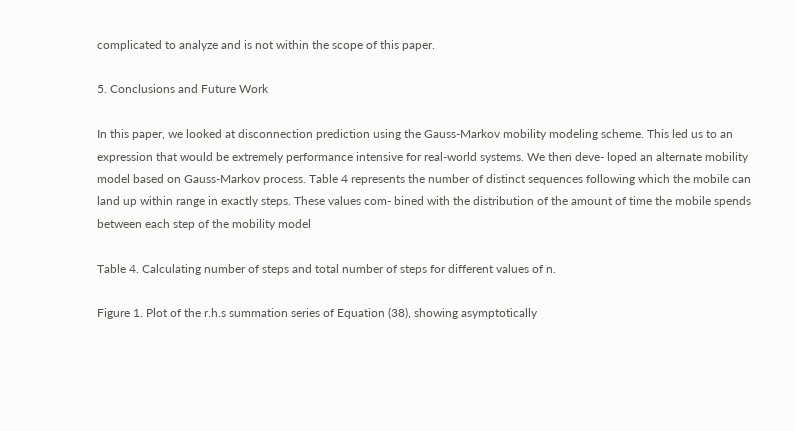complicated to analyze and is not within the scope of this paper.

5. Conclusions and Future Work

In this paper, we looked at disconnection prediction using the Gauss-Markov mobility modeling scheme. This led us to an expression that would be extremely performance intensive for real-world systems. We then deve- loped an alternate mobility model based on Gauss-Markov process. Table 4 represents the number of distinct sequences following which the mobile can land up within range in exactly steps. These values com- bined with the distribution of the amount of time the mobile spends between each step of the mobility model

Table 4. Calculating number of steps and total number of steps for different values of n.

Figure 1. Plot of the r.h.s summation series of Equation (38), showing asymptotically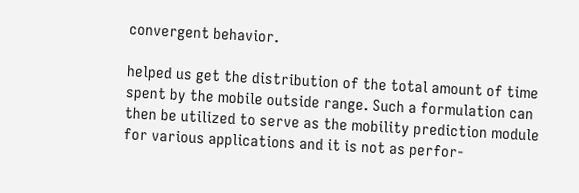convergent behavior.

helped us get the distribution of the total amount of time spent by the mobile outside range. Such a formulation can then be utilized to serve as the mobility prediction module for various applications and it is not as perfor-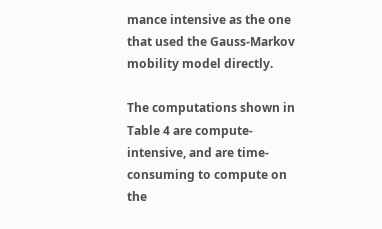mance intensive as the one that used the Gauss-Markov mobility model directly.

The computations shown in Table 4 are compute-intensive, and are time-consuming to compute on the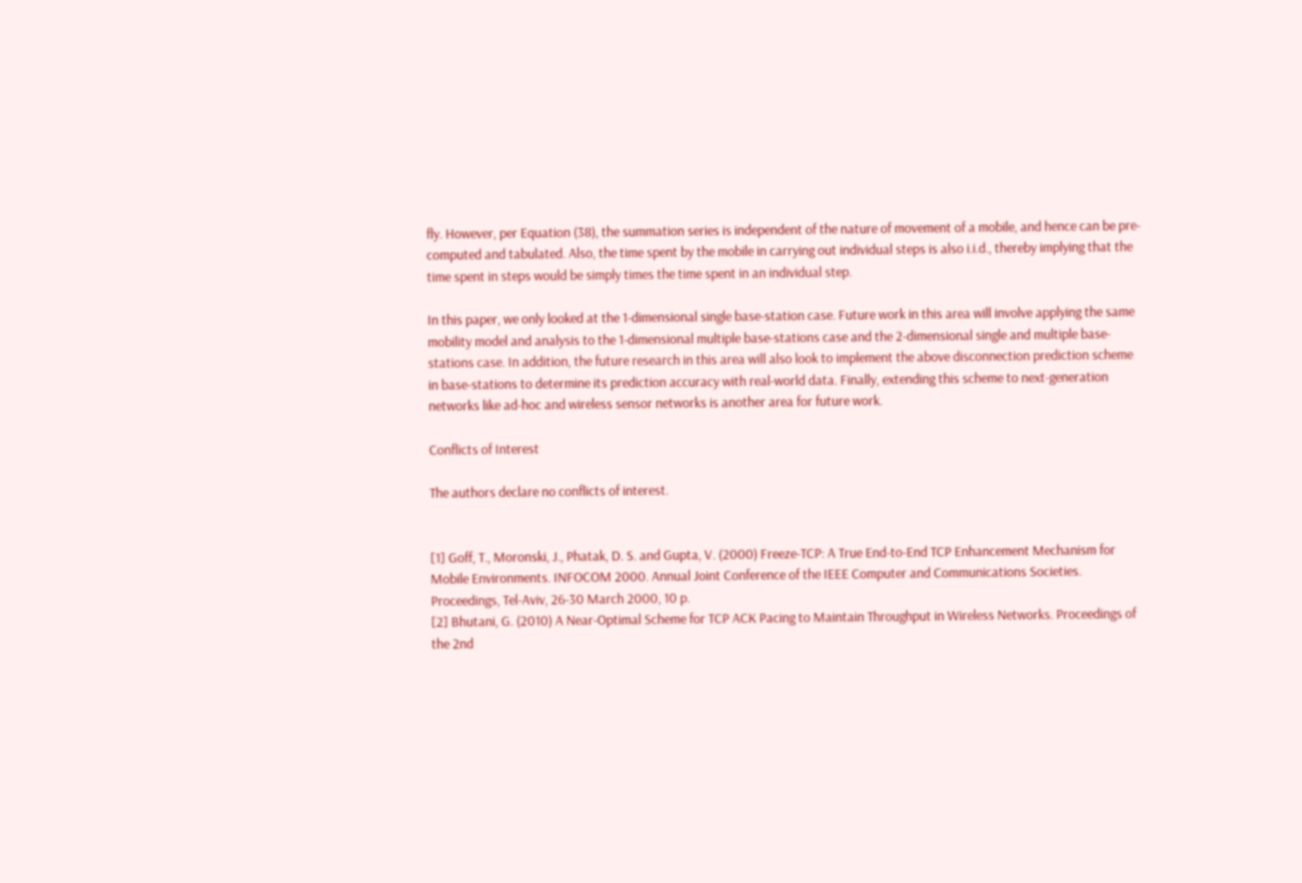fly. However, per Equation (38), the summation series is independent of the nature of movement of a mobile, and hence can be pre-computed and tabulated. Also, the time spent by the mobile in carrying out individual steps is also i.i.d., thereby implying that the time spent in steps would be simply times the time spent in an individual step.

In this paper, we only looked at the 1-dimensional single base-station case. Future work in this area will involve applying the same mobility model and analysis to the 1-dimensional multiple base-stations case and the 2-dimensional single and multiple base-stations case. In addition, the future research in this area will also look to implement the above disconnection prediction scheme in base-stations to determine its prediction accuracy with real-world data. Finally, extending this scheme to next-generation networks like ad-hoc and wireless sensor networks is another area for future work.

Conflicts of Interest

The authors declare no conflicts of interest.


[1] Goff, T., Moronski, J., Phatak, D. S. and Gupta, V. (2000) Freeze-TCP: A True End-to-End TCP Enhancement Mechanism for Mobile Environments. INFOCOM 2000. Annual Joint Conference of the IEEE Computer and Communications Societies. Proceedings, Tel-Aviv, 26-30 March 2000, 10 p.
[2] Bhutani, G. (2010) A Near-Optimal Scheme for TCP ACK Pacing to Maintain Throughput in Wireless Networks. Proceedings of the 2nd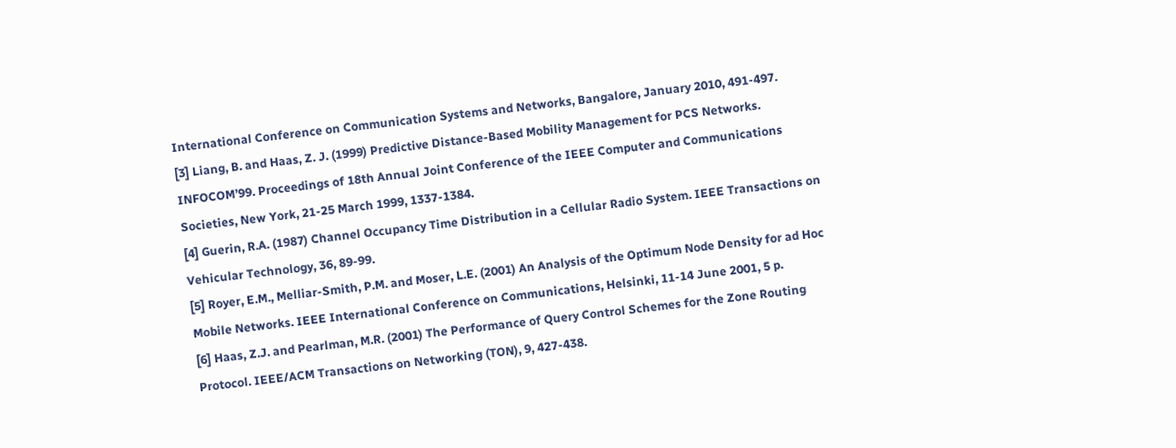International Conference on Communication Systems and Networks, Bangalore, January 2010, 491-497.
[3] Liang, B. and Haas, Z. J. (1999) Predictive Distance-Based Mobility Management for PCS Networks. INFOCOM’99. Proceedings of 18th Annual Joint Conference of the IEEE Computer and Communications Societies, New York, 21-25 March 1999, 1337-1384.
[4] Guerin, R.A. (1987) Channel Occupancy Time Distribution in a Cellular Radio System. IEEE Transactions on Vehicular Technology, 36, 89-99.
[5] Royer, E.M., Melliar-Smith, P.M. and Moser, L.E. (2001) An Analysis of the Optimum Node Density for ad Hoc Mobile Networks. IEEE International Conference on Communications, Helsinki, 11-14 June 2001, 5 p.
[6] Haas, Z.J. and Pearlman, M.R. (2001) The Performance of Query Control Schemes for the Zone Routing Protocol. IEEE/ACM Transactions on Networking (TON), 9, 427-438.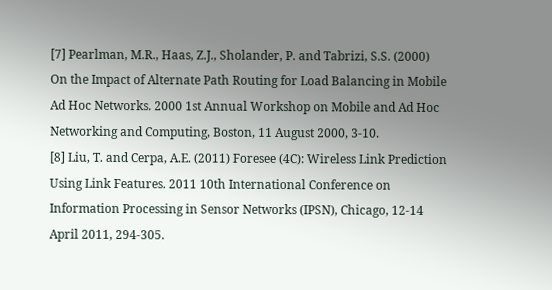[7] Pearlman, M.R., Haas, Z.J., Sholander, P. and Tabrizi, S.S. (2000) On the Impact of Alternate Path Routing for Load Balancing in Mobile Ad Hoc Networks. 2000 1st Annual Workshop on Mobile and Ad Hoc Networking and Computing, Boston, 11 August 2000, 3-10.
[8] Liu, T. and Cerpa, A.E. (2011) Foresee (4C): Wireless Link Prediction Using Link Features. 2011 10th International Conference on Information Processing in Sensor Networks (IPSN), Chicago, 12-14 April 2011, 294-305.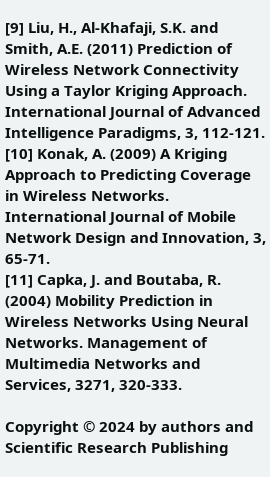[9] Liu, H., Al-Khafaji, S.K. and Smith, A.E. (2011) Prediction of Wireless Network Connectivity Using a Taylor Kriging Approach. International Journal of Advanced Intelligence Paradigms, 3, 112-121.
[10] Konak, A. (2009) A Kriging Approach to Predicting Coverage in Wireless Networks. International Journal of Mobile Network Design and Innovation, 3, 65-71.
[11] Capka, J. and Boutaba, R. (2004) Mobility Prediction in Wireless Networks Using Neural Networks. Management of Multimedia Networks and Services, 3271, 320-333.

Copyright © 2024 by authors and Scientific Research Publishing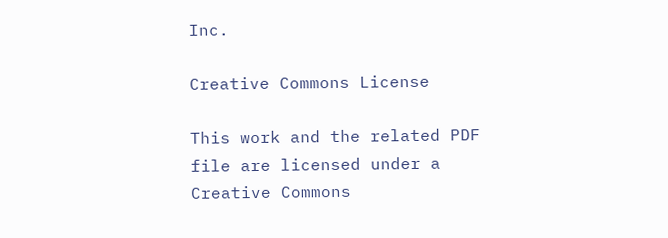Inc.

Creative Commons License

This work and the related PDF file are licensed under a Creative Commons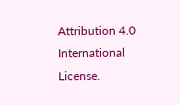Attribution 4.0 International License.